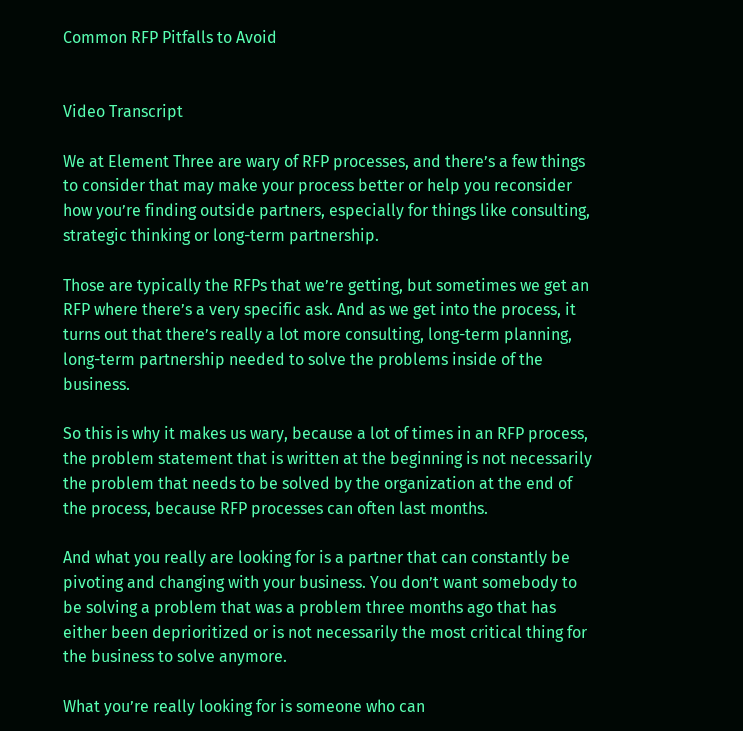Common RFP Pitfalls to Avoid


Video Transcript

We at Element Three are wary of RFP processes, and there’s a few things to consider that may make your process better or help you reconsider how you’re finding outside partners, especially for things like consulting, strategic thinking or long-term partnership.

Those are typically the RFPs that we’re getting, but sometimes we get an RFP where there’s a very specific ask. And as we get into the process, it turns out that there’s really a lot more consulting, long-term planning, long-term partnership needed to solve the problems inside of the business.

So this is why it makes us wary, because a lot of times in an RFP process, the problem statement that is written at the beginning is not necessarily the problem that needs to be solved by the organization at the end of the process, because RFP processes can often last months.

And what you really are looking for is a partner that can constantly be pivoting and changing with your business. You don’t want somebody to be solving a problem that was a problem three months ago that has either been deprioritized or is not necessarily the most critical thing for the business to solve anymore.

What you’re really looking for is someone who can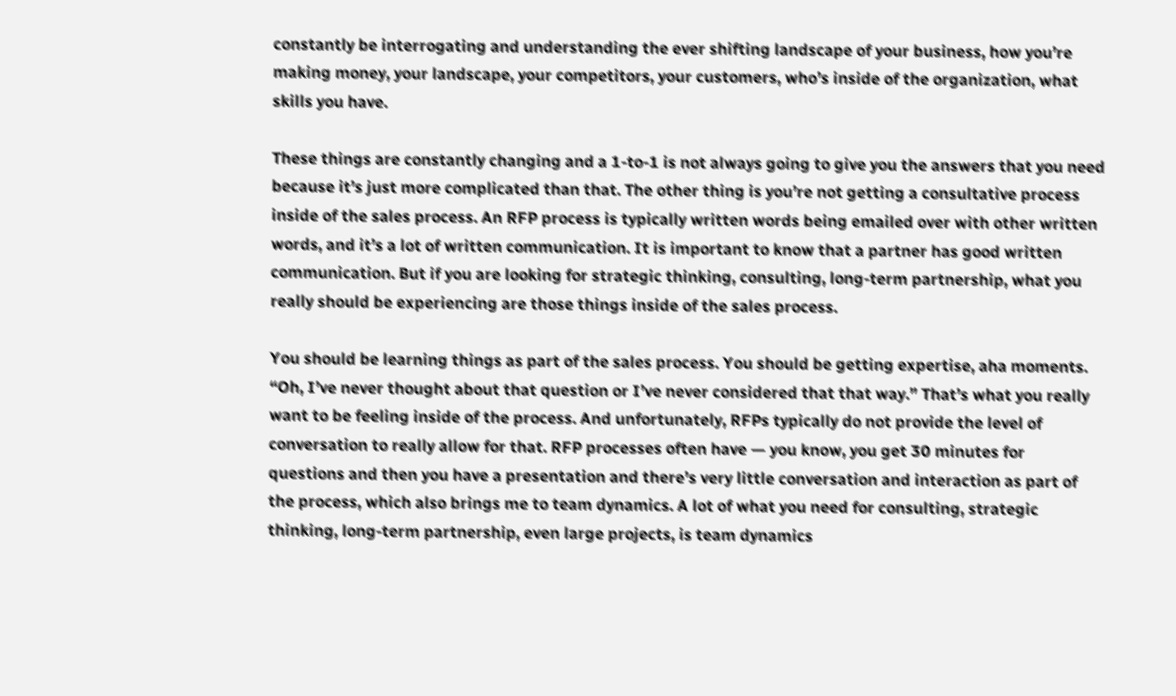constantly be interrogating and understanding the ever shifting landscape of your business, how you’re making money, your landscape, your competitors, your customers, who’s inside of the organization, what skills you have.

These things are constantly changing and a 1-to-1 is not always going to give you the answers that you need because it’s just more complicated than that. The other thing is you’re not getting a consultative process inside of the sales process. An RFP process is typically written words being emailed over with other written words, and it’s a lot of written communication. It is important to know that a partner has good written communication. But if you are looking for strategic thinking, consulting, long-term partnership, what you really should be experiencing are those things inside of the sales process.

You should be learning things as part of the sales process. You should be getting expertise, aha moments. “Oh, I’ve never thought about that question or I’ve never considered that that way.” That’s what you really want to be feeling inside of the process. And unfortunately, RFPs typically do not provide the level of conversation to really allow for that. RFP processes often have — you know, you get 30 minutes for questions and then you have a presentation and there’s very little conversation and interaction as part of the process, which also brings me to team dynamics. A lot of what you need for consulting, strategic thinking, long-term partnership, even large projects, is team dynamics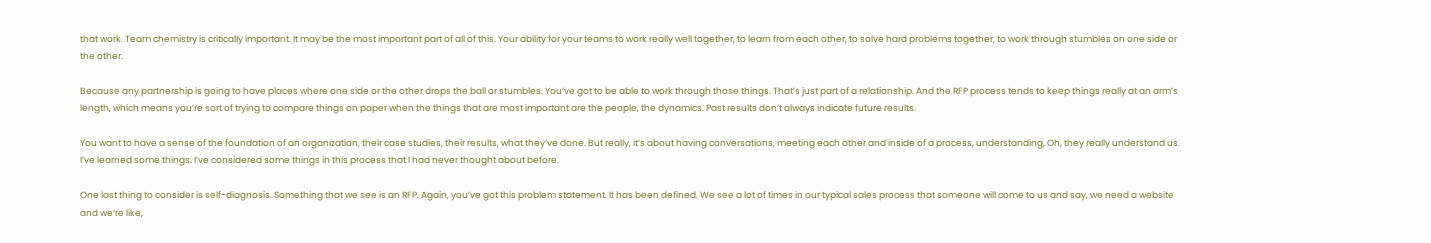that work. Team chemistry is critically important. It may be the most important part of all of this. Your ability for your teams to work really well together, to learn from each other, to solve hard problems together, to work through stumbles on one side or the other.

Because any partnership is going to have places where one side or the other drops the ball or stumbles. You’ve got to be able to work through those things. That’s just part of a relationship. And the RFP process tends to keep things really at an arm’s length, which means you’re sort of trying to compare things on paper when the things that are most important are the people, the dynamics. Past results don’t always indicate future results.

You want to have a sense of the foundation of an organization, their case studies, their results, what they’ve done. But really, it’s about having conversations, meeting each other and inside of a process, understanding, Oh, they really understand us. I’ve learned some things. I’ve considered some things in this process that I had never thought about before.

One last thing to consider is self-diagnosis. Something that we see is an RFP. Again, you’ve got this problem statement. It has been defined. We see a lot of times in our typical sales process that someone will come to us and say, we need a website and we’re like,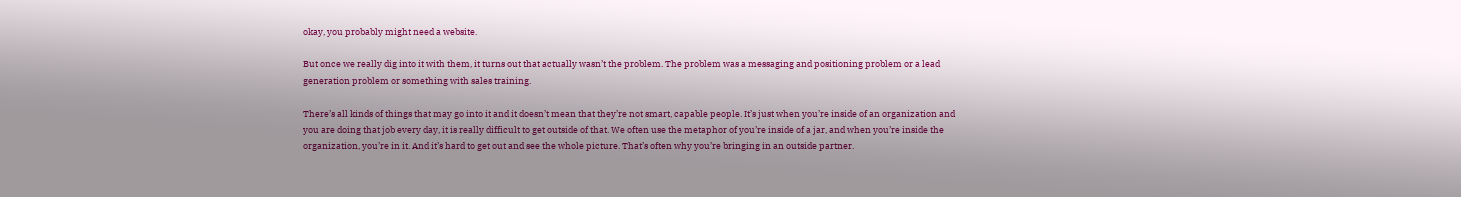okay, you probably might need a website.

But once we really dig into it with them, it turns out that actually wasn’t the problem. The problem was a messaging and positioning problem or a lead generation problem or something with sales training.

There’s all kinds of things that may go into it and it doesn’t mean that they’re not smart, capable people. It’s just when you’re inside of an organization and you are doing that job every day, it is really difficult to get outside of that. We often use the metaphor of you’re inside of a jar, and when you’re inside the organization, you’re in it. And it’s hard to get out and see the whole picture. That’s often why you’re bringing in an outside partner.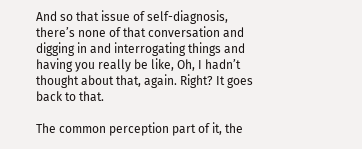And so that issue of self-diagnosis, there’s none of that conversation and digging in and interrogating things and having you really be like, Oh, I hadn’t thought about that, again. Right? It goes back to that.

The common perception part of it, the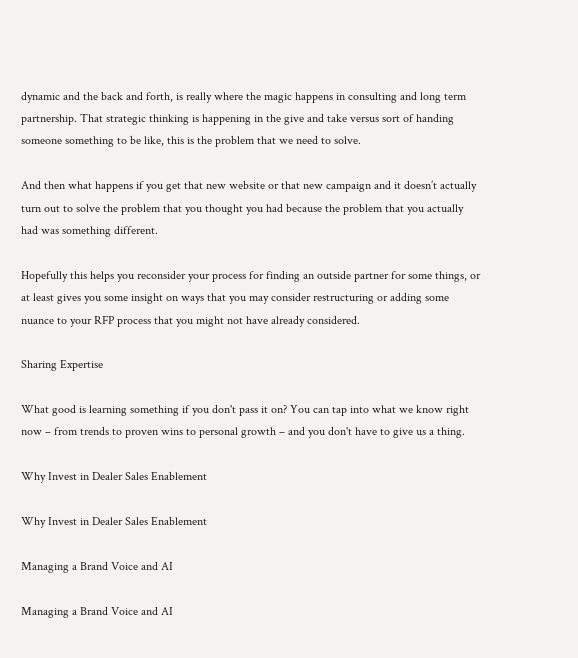dynamic and the back and forth, is really where the magic happens in consulting and long term partnership. That strategic thinking is happening in the give and take versus sort of handing someone something to be like, this is the problem that we need to solve.

And then what happens if you get that new website or that new campaign and it doesn’t actually turn out to solve the problem that you thought you had because the problem that you actually had was something different.

Hopefully this helps you reconsider your process for finding an outside partner for some things, or at least gives you some insight on ways that you may consider restructuring or adding some nuance to your RFP process that you might not have already considered.

Sharing Expertise

What good is learning something if you don't pass it on? You can tap into what we know right now – from trends to proven wins to personal growth – and you don't have to give us a thing.

Why Invest in Dealer Sales Enablement

Why Invest in Dealer Sales Enablement

Managing a Brand Voice and AI

Managing a Brand Voice and AI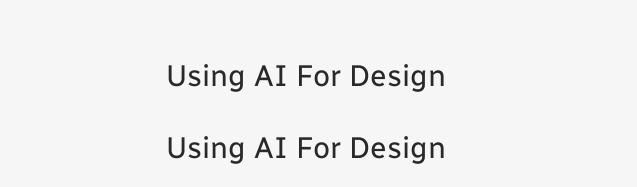Using AI For Design

Using AI For Design